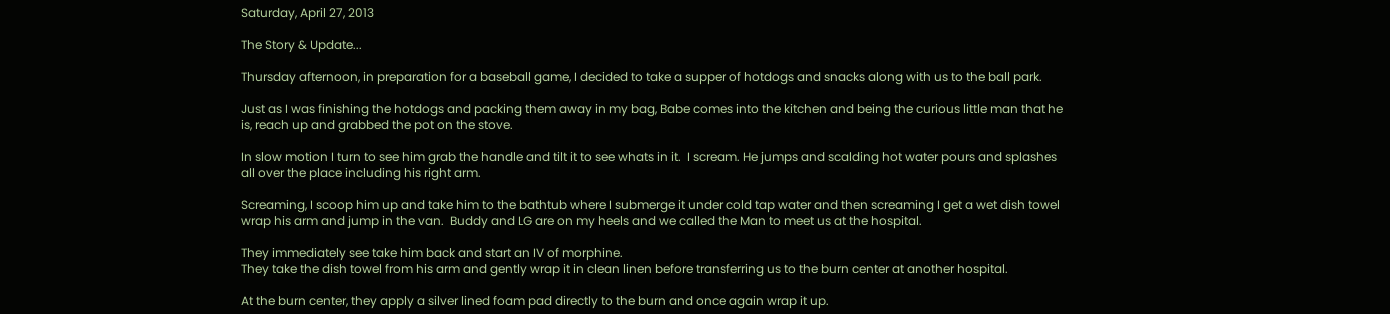Saturday, April 27, 2013

The Story & Update...

Thursday afternoon, in preparation for a baseball game, I decided to take a supper of hotdogs and snacks along with us to the ball park.

Just as I was finishing the hotdogs and packing them away in my bag, Babe comes into the kitchen and being the curious little man that he is, reach up and grabbed the pot on the stove.

In slow motion I turn to see him grab the handle and tilt it to see whats in it.  I scream. He jumps and scalding hot water pours and splashes all over the place including his right arm.

Screaming, I scoop him up and take him to the bathtub where I submerge it under cold tap water and then screaming I get a wet dish towel wrap his arm and jump in the van.  Buddy and LG are on my heels and we called the Man to meet us at the hospital.

They immediately see take him back and start an IV of morphine.
They take the dish towel from his arm and gently wrap it in clean linen before transferring us to the burn center at another hospital.

At the burn center, they apply a silver lined foam pad directly to the burn and once again wrap it up.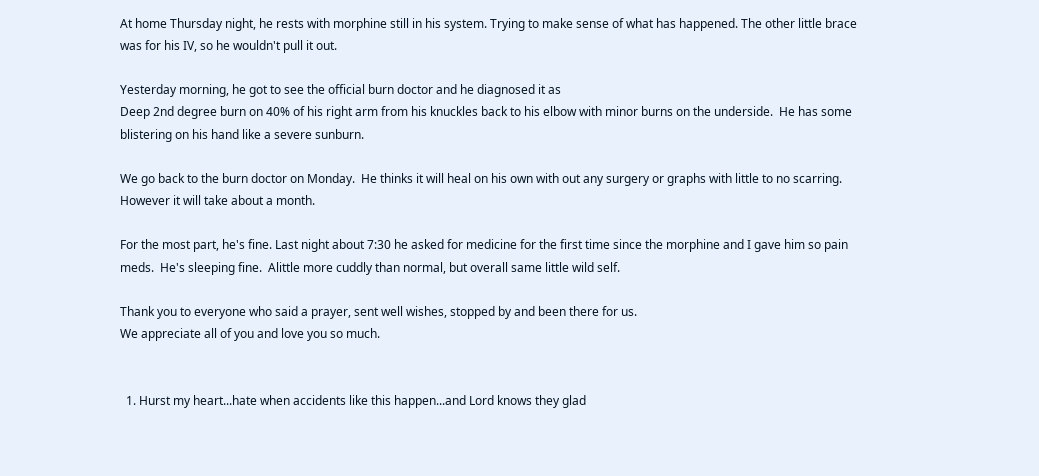At home Thursday night, he rests with morphine still in his system. Trying to make sense of what has happened. The other little brace was for his IV, so he wouldn't pull it out.

Yesterday morning, he got to see the official burn doctor and he diagnosed it as
Deep 2nd degree burn on 40% of his right arm from his knuckles back to his elbow with minor burns on the underside.  He has some blistering on his hand like a severe sunburn.

We go back to the burn doctor on Monday.  He thinks it will heal on his own with out any surgery or graphs with little to no scarring.  However it will take about a month.

For the most part, he's fine. Last night about 7:30 he asked for medicine for the first time since the morphine and I gave him so pain meds.  He's sleeping fine.  Alittle more cuddly than normal, but overall same little wild self.

Thank you to everyone who said a prayer, sent well wishes, stopped by and been there for us.
We appreciate all of you and love you so much.


  1. Hurst my heart...hate when accidents like this happen...and Lord knows they glad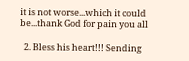it is not worse...which it could be...thank God for pain you all

  2. Bless his heart!!! Sending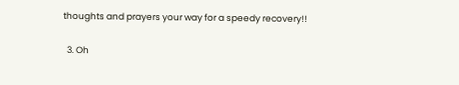thoughts and prayers your way for a speedy recovery!!

  3. Oh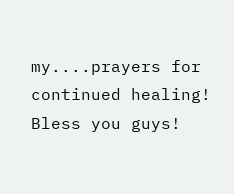my....prayers for continued healing! Bless you guys!